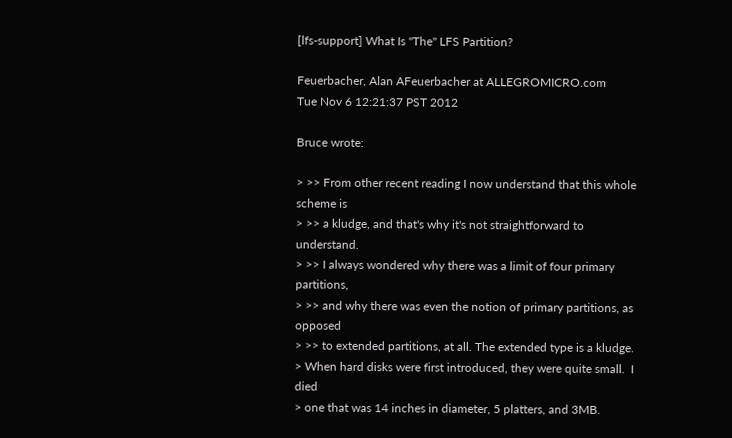[lfs-support] What Is "The" LFS Partition?

Feuerbacher, Alan AFeuerbacher at ALLEGROMICRO.com
Tue Nov 6 12:21:37 PST 2012

Bruce wrote:

> >> From other recent reading I now understand that this whole scheme is
> >> a kludge, and that's why it's not straightforward to understand.
> >> I always wondered why there was a limit of four primary partitions,
> >> and why there was even the notion of primary partitions, as opposed
> >> to extended partitions, at all. The extended type is a kludge.
> When hard disks were first introduced, they were quite small.  I died
> one that was 14 inches in diameter, 5 platters, and 3MB.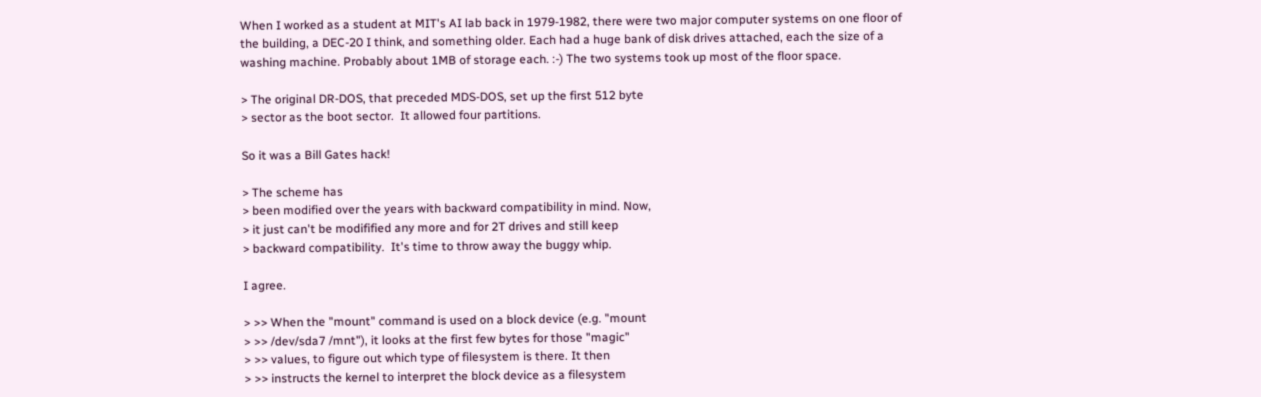When I worked as a student at MIT's AI lab back in 1979-1982, there were two major computer systems on one floor of the building, a DEC-20 I think, and something older. Each had a huge bank of disk drives attached, each the size of a washing machine. Probably about 1MB of storage each. :-) The two systems took up most of the floor space.

> The original DR-DOS, that preceded MDS-DOS, set up the first 512 byte
> sector as the boot sector.  It allowed four partitions.

So it was a Bill Gates hack!

> The scheme has
> been modified over the years with backward compatibility in mind. Now,
> it just can't be modifified any more and for 2T drives and still keep
> backward compatibility.  It's time to throw away the buggy whip.

I agree.

> >> When the "mount" command is used on a block device (e.g. "mount
> >> /dev/sda7 /mnt"), it looks at the first few bytes for those "magic"
> >> values, to figure out which type of filesystem is there. It then
> >> instructs the kernel to interpret the block device as a filesystem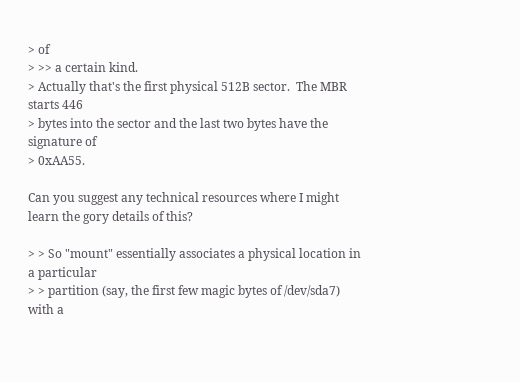> of
> >> a certain kind.
> Actually that's the first physical 512B sector.  The MBR starts 446
> bytes into the sector and the last two bytes have the signature of
> 0xAA55.

Can you suggest any technical resources where I might learn the gory details of this?

> > So "mount" essentially associates a physical location in a particular
> > partition (say, the first few magic bytes of /dev/sda7) with a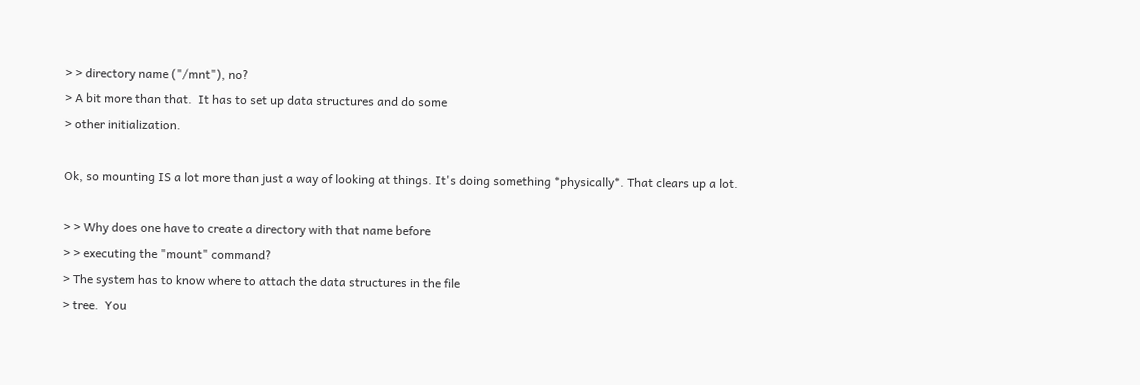> > directory name ("/mnt"), no?
> A bit more than that.  It has to set up data structures and do some
> other initialization.

Ok, so mounting IS a lot more than just a way of looking at things. It's doing something *physically*. That clears up a lot.

> > Why does one have to create a directory with that name before
> > executing the "mount" command?
> The system has to know where to attach the data structures in the file
> tree.  You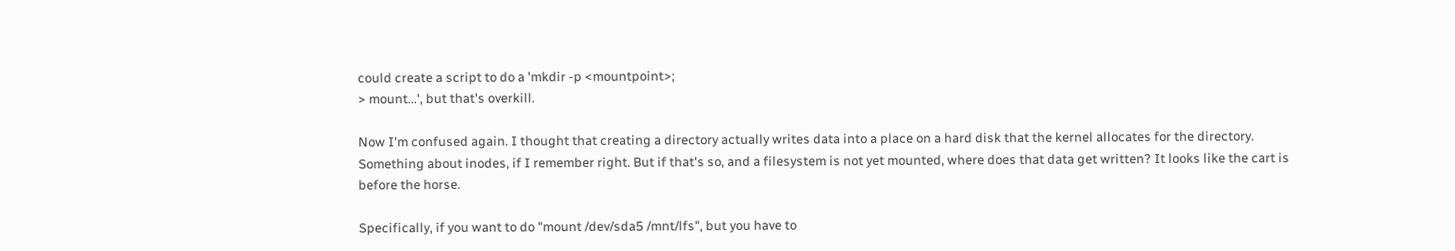could create a script to do a 'mkdir -p <mountpoint>;
> mount...', but that's overkill.

Now I'm confused again. I thought that creating a directory actually writes data into a place on a hard disk that the kernel allocates for the directory. Something about inodes, if I remember right. But if that's so, and a filesystem is not yet mounted, where does that data get written? It looks like the cart is before the horse.

Specifically, if you want to do "mount /dev/sda5 /mnt/lfs", but you have to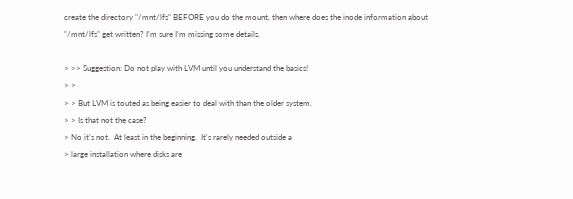create the directory "/mnt/lfs" BEFORE you do the mount, then where does the inode information about "/mnt/lfs" get written? I'm sure I'm missing some details.

> >> Suggestion: Do not play with LVM until you understand the basics!
> >
> > But LVM is touted as being easier to deal with than the older system.
> > Is that not the case?
> No it's not.  At least in the beginning.  It's rarely needed outside a
> large installation where disks are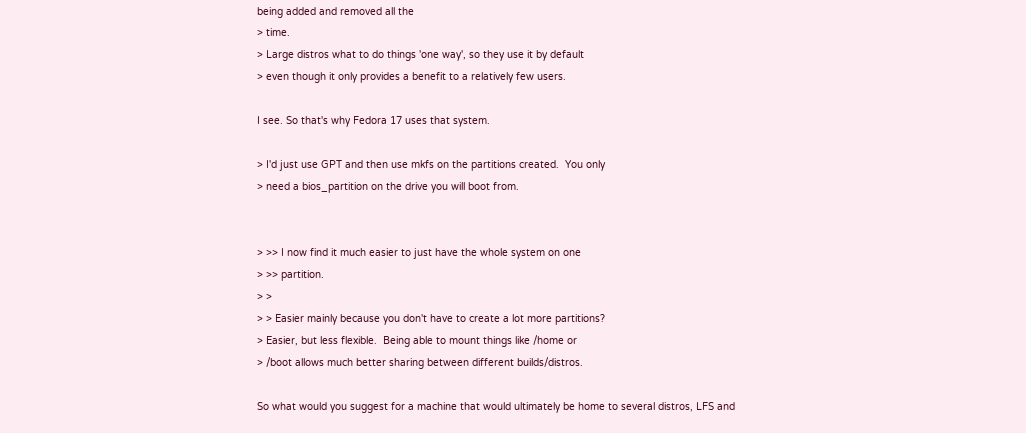being added and removed all the
> time.
> Large distros what to do things 'one way', so they use it by default
> even though it only provides a benefit to a relatively few users.

I see. So that's why Fedora 17 uses that system.

> I'd just use GPT and then use mkfs on the partitions created.  You only
> need a bios_partition on the drive you will boot from.


> >> I now find it much easier to just have the whole system on one
> >> partition.
> >
> > Easier mainly because you don't have to create a lot more partitions?
> Easier, but less flexible.  Being able to mount things like /home or
> /boot allows much better sharing between different builds/distros.

So what would you suggest for a machine that would ultimately be home to several distros, LFS and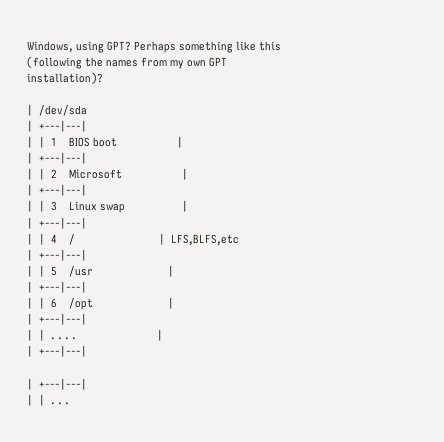Windows, using GPT? Perhaps something like this (following the names from my own GPT installation)?

|  /dev/sda
|  +---|---|
|  |  1    BIOS boot                    |
|  +---|---|
|  |  2    Microsoft                    |
|  +---|---|
|  |  3    Linux swap                   |
|  +---|---|
|  |  4    /                            |  LFS,BLFS,etc
|  +---|---|
|  |  5    /usr                         |
|  +---|---|
|  |  6    /opt                         |
|  +---|---|
|  |  . . . .                           |
|  +---|---|

|  +---|---|
|  |  . . .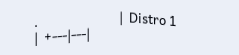.                           |  Distro 1
|  +---|---|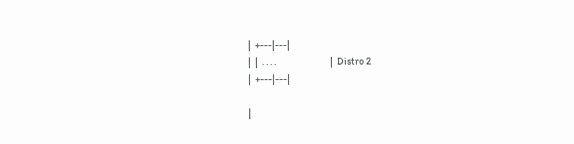|  +---|---|
|  |  . . . .                           |  Distro 2
|  +---|---|

|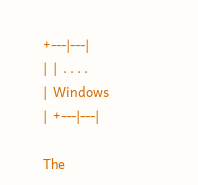+---|---|
|  |  . . . .                           |  Windows
|  +---|---|

The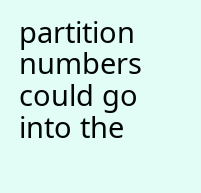partition numbers could go into the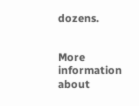dozens.


More information about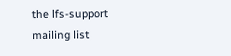the lfs-support mailing list